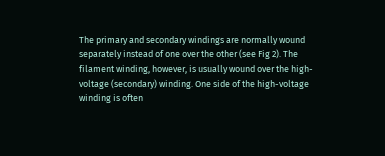The primary and secondary windings are normally wound separately instead of one over the other (see Fig 2). The filament winding, however, is usually wound over the high-voltage (secondary) winding. One side of the high-voltage winding is often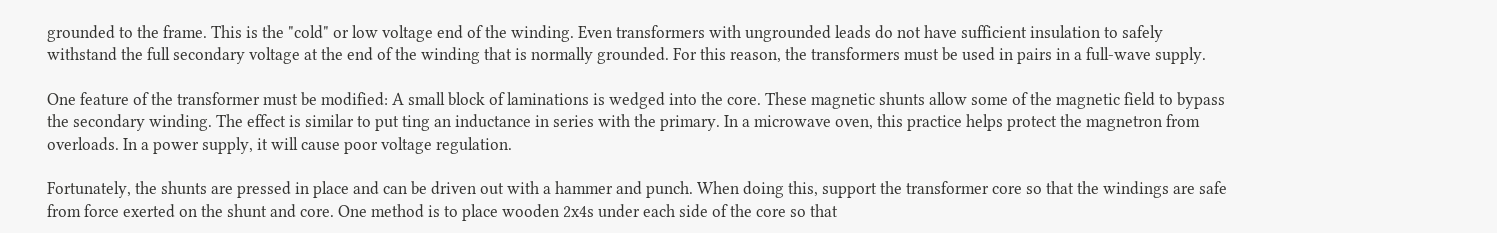grounded to the frame. This is the "cold" or low voltage end of the winding. Even transformers with ungrounded leads do not have sufficient insulation to safely withstand the full secondary voltage at the end of the winding that is normally grounded. For this reason, the transformers must be used in pairs in a full-wave supply.

One feature of the transformer must be modified: A small block of laminations is wedged into the core. These magnetic shunts allow some of the magnetic field to bypass the secondary winding. The effect is similar to put ting an inductance in series with the primary. In a microwave oven, this practice helps protect the magnetron from overloads. In a power supply, it will cause poor voltage regulation.

Fortunately, the shunts are pressed in place and can be driven out with a hammer and punch. When doing this, support the transformer core so that the windings are safe from force exerted on the shunt and core. One method is to place wooden 2x4s under each side of the core so that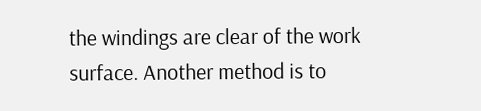the windings are clear of the work surface. Another method is to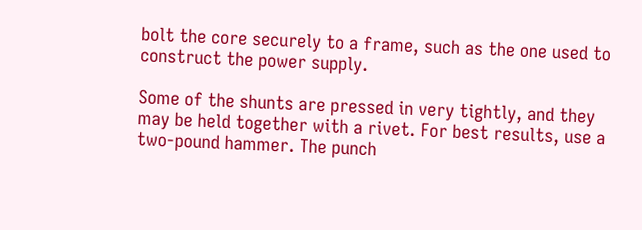bolt the core securely to a frame, such as the one used to construct the power supply.

Some of the shunts are pressed in very tightly, and they may be held together with a rivet. For best results, use a two-pound hammer. The punch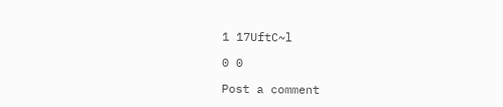1 17UftC~l

0 0

Post a comment